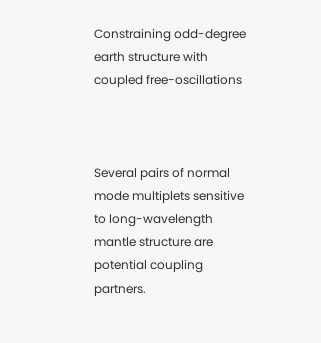Constraining odd-degree earth structure with coupled free-oscillations



Several pairs of normal mode multiplets sensitive to long-wavelength mantle structure are potential coupling partners.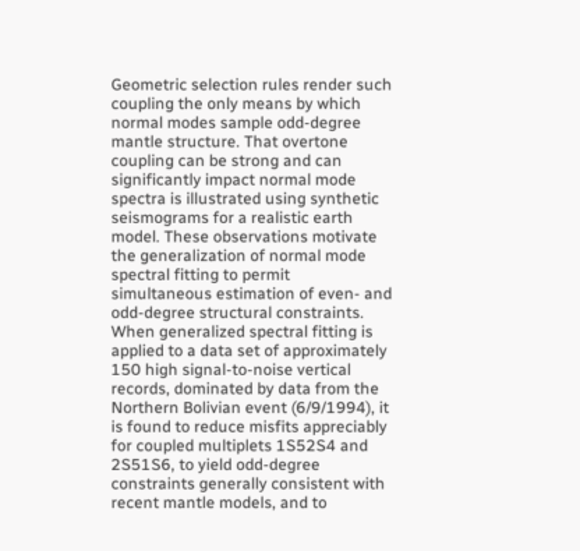Geometric selection rules render such coupling the only means by which normal modes sample odd-degree mantle structure. That overtone coupling can be strong and can significantly impact normal mode spectra is illustrated using synthetic seismograms for a realistic earth model. These observations motivate the generalization of normal mode spectral fitting to permit simultaneous estimation of even- and odd-degree structural constraints. When generalized spectral fitting is applied to a data set of approximately 150 high signal-to-noise vertical records, dominated by data from the Northern Bolivian event (6/9/1994), it is found to reduce misfits appreciably for coupled multiplets 1S52S4 and 2S51S6, to yield odd-degree constraints generally consistent with recent mantle models, and to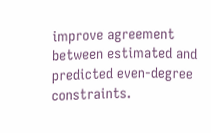improve agreement between estimated and predicted even-degree constraints.